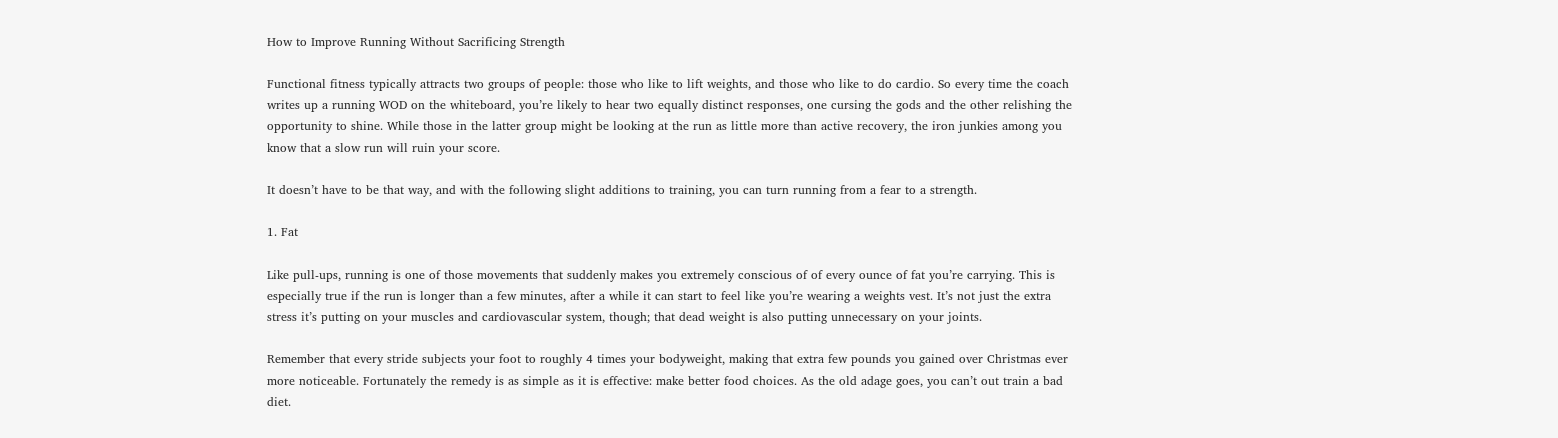How to Improve Running Without Sacrificing Strength

Functional fitness typically attracts two groups of people: those who like to lift weights, and those who like to do cardio. So every time the coach writes up a running WOD on the whiteboard, you’re likely to hear two equally distinct responses, one cursing the gods and the other relishing the opportunity to shine. While those in the latter group might be looking at the run as little more than active recovery, the iron junkies among you know that a slow run will ruin your score.

It doesn’t have to be that way, and with the following slight additions to training, you can turn running from a fear to a strength.

1. Fat

Like pull-ups, running is one of those movements that suddenly makes you extremely conscious of of every ounce of fat you’re carrying. This is especially true if the run is longer than a few minutes, after a while it can start to feel like you’re wearing a weights vest. It’s not just the extra stress it’s putting on your muscles and cardiovascular system, though; that dead weight is also putting unnecessary on your joints.

Remember that every stride subjects your foot to roughly 4 times your bodyweight, making that extra few pounds you gained over Christmas ever more noticeable. Fortunately the remedy is as simple as it is effective: make better food choices. As the old adage goes, you can’t out train a bad diet.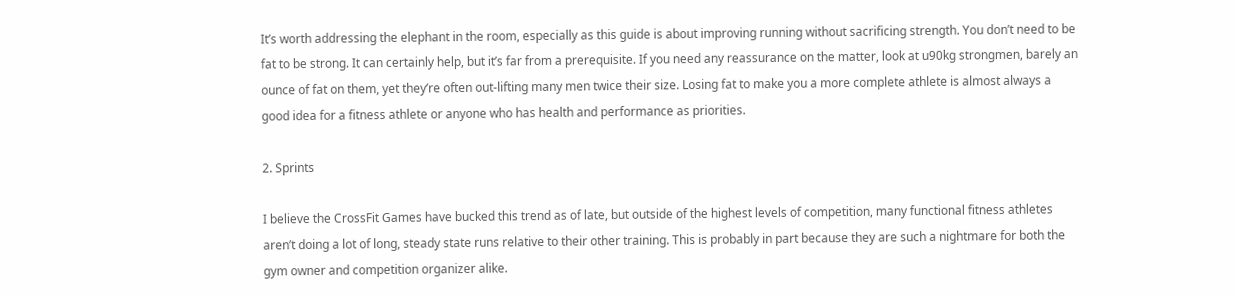It’s worth addressing the elephant in the room, especially as this guide is about improving running without sacrificing strength. You don’t need to be fat to be strong. It can certainly help, but it’s far from a prerequisite. If you need any reassurance on the matter, look at u90kg strongmen, barely an ounce of fat on them, yet they’re often out-lifting many men twice their size. Losing fat to make you a more complete athlete is almost always a good idea for a fitness athlete or anyone who has health and performance as priorities.

2. Sprints

I believe the CrossFit Games have bucked this trend as of late, but outside of the highest levels of competition, many functional fitness athletes aren’t doing a lot of long, steady state runs relative to their other training. This is probably in part because they are such a nightmare for both the gym owner and competition organizer alike.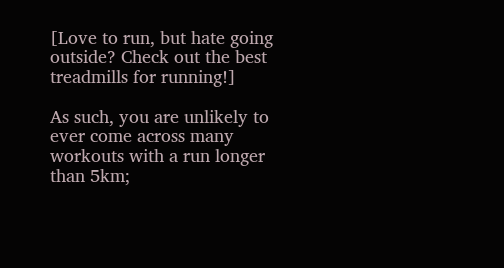[Love to run, but hate going outside? Check out the best treadmills for running!]

As such, you are unlikely to ever come across many workouts with a run longer than 5km;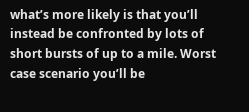what’s more likely is that you’ll instead be confronted by lots of short bursts of up to a mile. Worst case scenario you’ll be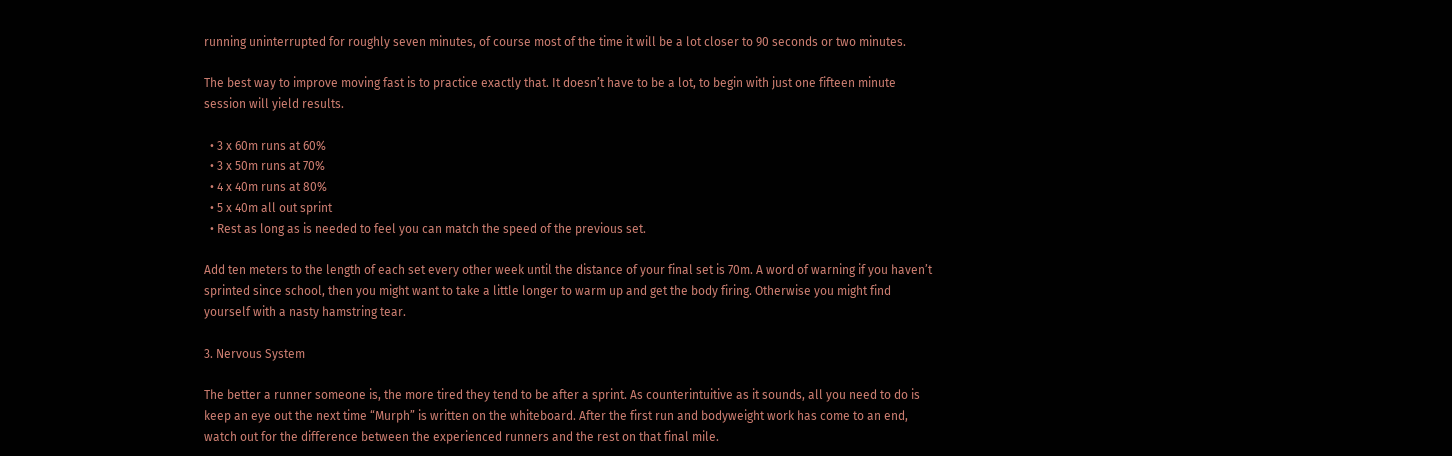running uninterrupted for roughly seven minutes, of course most of the time it will be a lot closer to 90 seconds or two minutes.

The best way to improve moving fast is to practice exactly that. It doesn’t have to be a lot, to begin with just one fifteen minute session will yield results.

  • 3 x 60m runs at 60%
  • 3 x 50m runs at 70%
  • 4 x 40m runs at 80%
  • 5 x 40m all out sprint
  • Rest as long as is needed to feel you can match the speed of the previous set.

Add ten meters to the length of each set every other week until the distance of your final set is 70m. A word of warning if you haven’t sprinted since school, then you might want to take a little longer to warm up and get the body firing. Otherwise you might find yourself with a nasty hamstring tear.

3. Nervous System

The better a runner someone is, the more tired they tend to be after a sprint. As counterintuitive as it sounds, all you need to do is keep an eye out the next time “Murph” is written on the whiteboard. After the first run and bodyweight work has come to an end, watch out for the difference between the experienced runners and the rest on that final mile.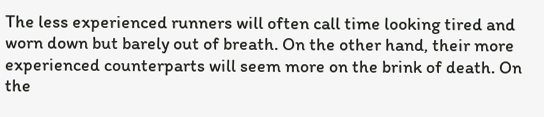The less experienced runners will often call time looking tired and worn down but barely out of breath. On the other hand, their more experienced counterparts will seem more on the brink of death. On the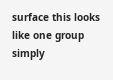surface this looks like one group simply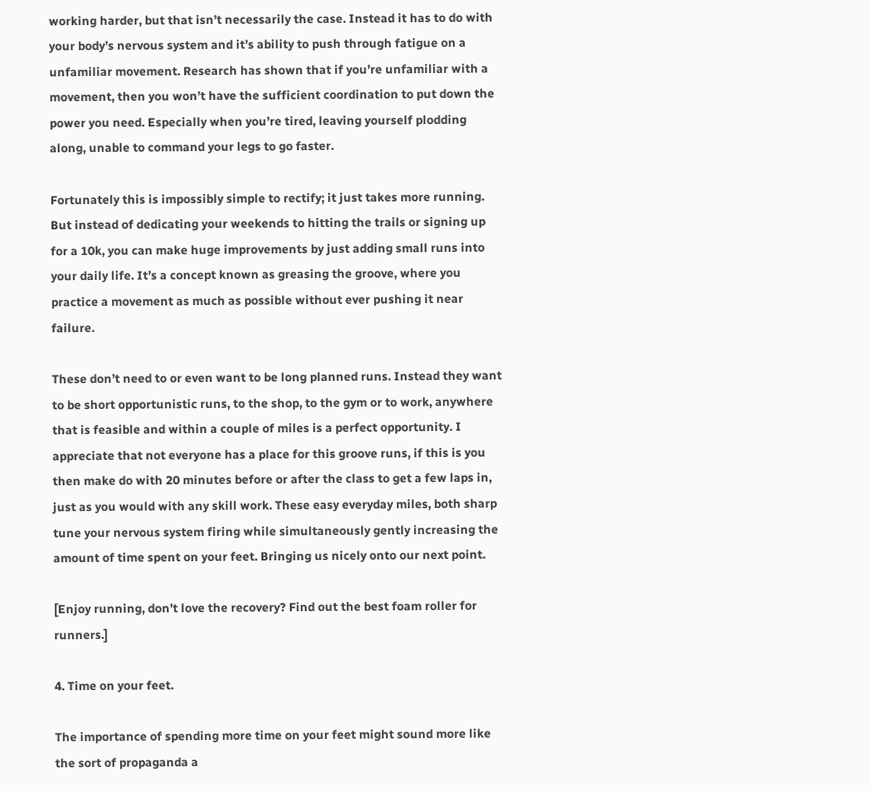working harder, but that isn’t necessarily the case. Instead it has to do with your body’s nervous system and it’s ability to push through fatigue on a unfamiliar movement. Research has shown that if you’re unfamiliar with a movement, then you won’t have the sufficient coordination to put down the power you need. Especially when you’re tired, leaving yourself plodding along, unable to command your legs to go faster.

Fortunately this is impossibly simple to rectify; it just takes more running. But instead of dedicating your weekends to hitting the trails or signing up for a 10k, you can make huge improvements by just adding small runs into your daily life. It’s a concept known as greasing the groove, where you practice a movement as much as possible without ever pushing it near failure.

These don’t need to or even want to be long planned runs. Instead they want to be short opportunistic runs, to the shop, to the gym or to work, anywhere that is feasible and within a couple of miles is a perfect opportunity. I appreciate that not everyone has a place for this groove runs, if this is you then make do with 20 minutes before or after the class to get a few laps in, just as you would with any skill work. These easy everyday miles, both sharp tune your nervous system firing while simultaneously gently increasing the amount of time spent on your feet. Bringing us nicely onto our next point.

[Enjoy running, don’t love the recovery? Find out the best foam roller for runners.]

4. Time on your feet.

The importance of spending more time on your feet might sound more like the sort of propaganda a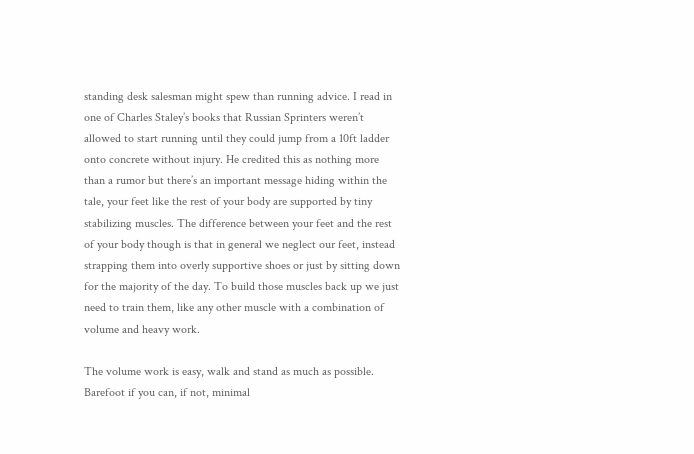standing desk salesman might spew than running advice. I read in one of Charles Staley’s books that Russian Sprinters weren’t allowed to start running until they could jump from a 10ft ladder onto concrete without injury. He credited this as nothing more than a rumor but there’s an important message hiding within the tale, your feet like the rest of your body are supported by tiny stabilizing muscles. The difference between your feet and the rest of your body though is that in general we neglect our feet, instead strapping them into overly supportive shoes or just by sitting down for the majority of the day. To build those muscles back up we just need to train them, like any other muscle with a combination of volume and heavy work.

The volume work is easy, walk and stand as much as possible. Barefoot if you can, if not, minimal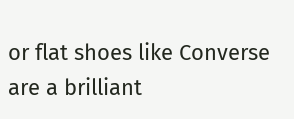or flat shoes like Converse are a brilliant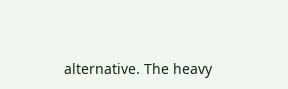alternative. The heavy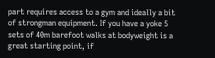part requires access to a gym and ideally a bit of strongman equipment. If you have a yoke 5 sets of 40m barefoot walks at bodyweight is a great starting point, if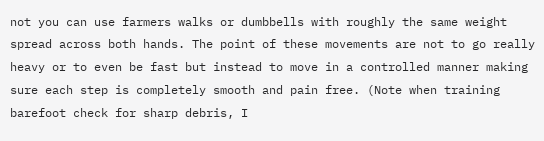not you can use farmers walks or dumbbells with roughly the same weight spread across both hands. The point of these movements are not to go really heavy or to even be fast but instead to move in a controlled manner making sure each step is completely smooth and pain free. (Note when training barefoot check for sharp debris, I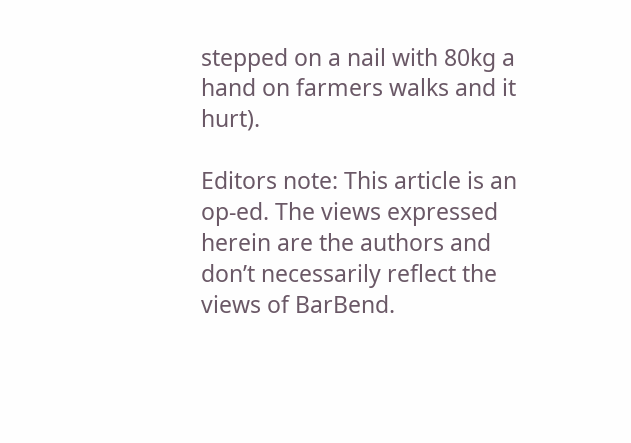stepped on a nail with 80kg a hand on farmers walks and it hurt).

Editors note: This article is an op-ed. The views expressed herein are the authors and don’t necessarily reflect the views of BarBend.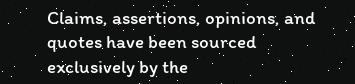Claims, assertions, opinions, and quotes have been sourced exclusively by the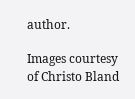author.

Images courtesy of Christo Bland